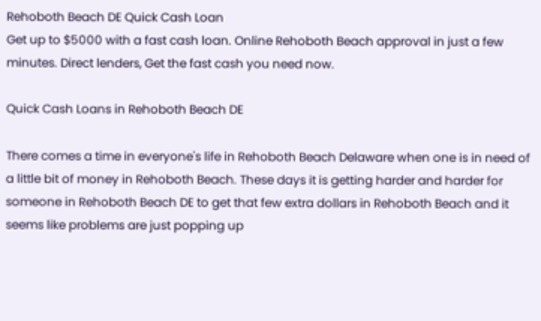Rehoboth Beach DE Quick Cash Loan
Get up to $5000 with a fast cash loan. Online Rehoboth Beach approval in just a few minutes. Direct lenders, Get the fast cash you need now.

Quick Cash Loans in Rehoboth Beach DE

There comes a time in everyone's life in Rehoboth Beach Delaware when one is in need of a little bit of money in Rehoboth Beach. These days it is getting harder and harder for someone in Rehoboth Beach DE to get that few extra dollars in Rehoboth Beach and it seems like problems are just popping up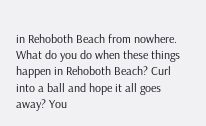in Rehoboth Beach from nowhere. What do you do when these things happen in Rehoboth Beach? Curl into a ball and hope it all goes away? You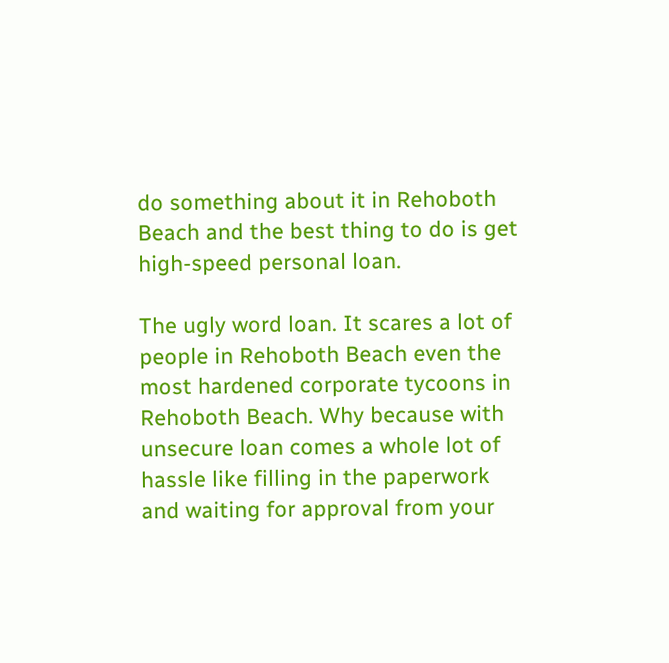do something about it in Rehoboth Beach and the best thing to do is get high-speed personal loan.

The ugly word loan. It scares a lot of people in Rehoboth Beach even the most hardened corporate tycoons in Rehoboth Beach. Why because with unsecure loan comes a whole lot of hassle like filling in the paperwork and waiting for approval from your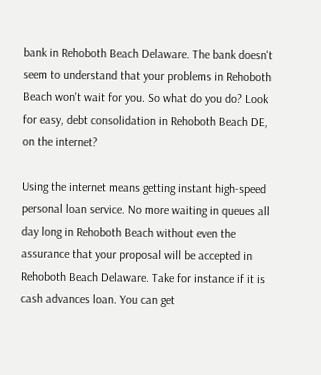bank in Rehoboth Beach Delaware. The bank doesn't seem to understand that your problems in Rehoboth Beach won't wait for you. So what do you do? Look for easy, debt consolidation in Rehoboth Beach DE, on the internet?

Using the internet means getting instant high-speed personal loan service. No more waiting in queues all day long in Rehoboth Beach without even the assurance that your proposal will be accepted in Rehoboth Beach Delaware. Take for instance if it is cash advances loan. You can get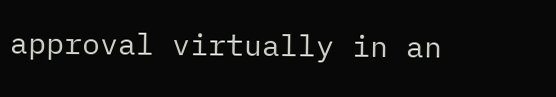approval virtually in an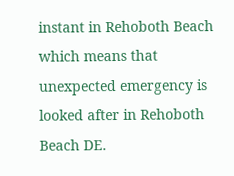instant in Rehoboth Beach which means that unexpected emergency is looked after in Rehoboth Beach DE.